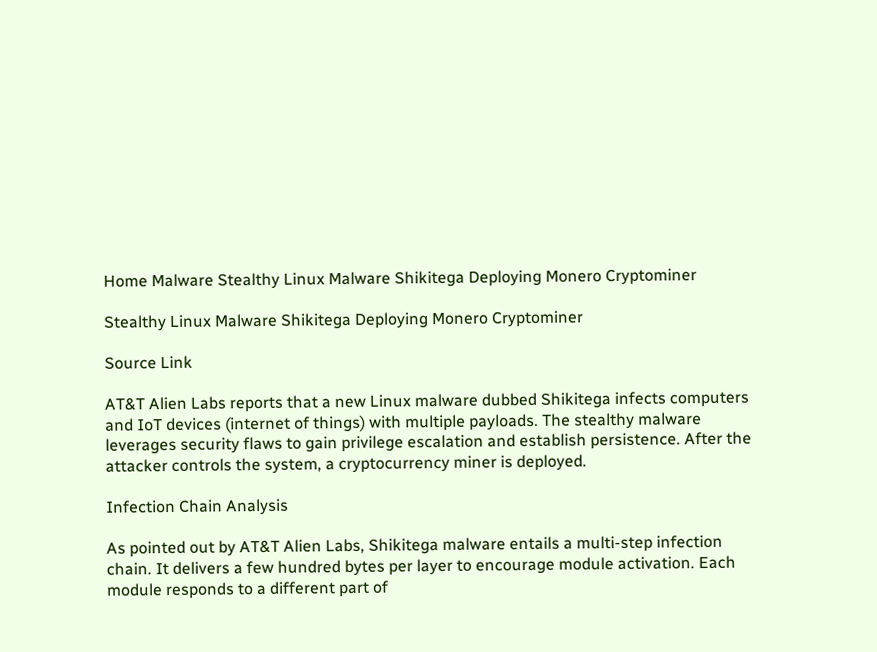Home Malware Stealthy Linux Malware Shikitega Deploying Monero Cryptominer

Stealthy Linux Malware Shikitega Deploying Monero Cryptominer

Source Link

AT&T Alien Labs reports that a new Linux malware dubbed Shikitega infects computers and IoT devices (internet of things) with multiple payloads. The stealthy malware leverages security flaws to gain privilege escalation and establish persistence. After the attacker controls the system, a cryptocurrency miner is deployed.

Infection Chain Analysis

As pointed out by AT&T Alien Labs, Shikitega malware entails a multi-step infection chain. It delivers a few hundred bytes per layer to encourage module activation. Each module responds to a different part of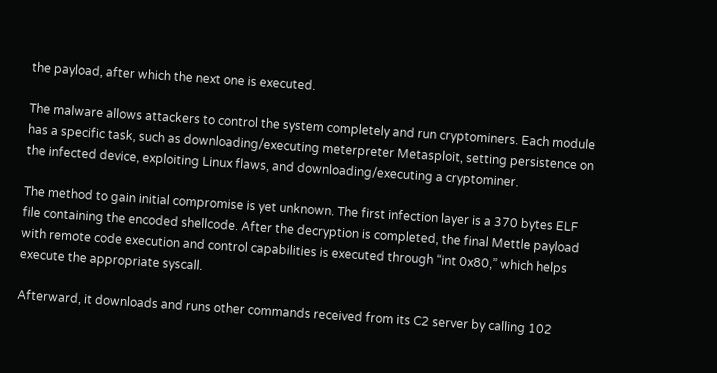the payload, after which the next one is executed.

The malware allows attackers to control the system completely and run cryptominers. Each module has a specific task, such as downloading/executing meterpreter Metasploit, setting persistence on the infected device, exploiting Linux flaws, and downloading/executing a cryptominer.

The method to gain initial compromise is yet unknown. The first infection layer is a 370 bytes ELF file containing the encoded shellcode. After the decryption is completed, the final Mettle payload with remote code execution and control capabilities is executed through “int 0x80,” which helps execute the appropriate syscall.

Afterward, it downloads and runs other commands received from its C2 server by calling 102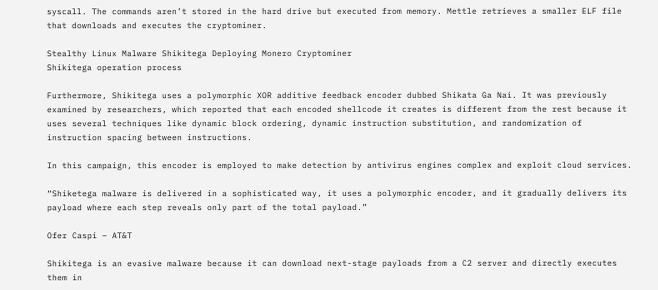syscall. The commands aren’t stored in the hard drive but executed from memory. Mettle retrieves a smaller ELF file that downloads and executes the cryptominer.

Stealthy Linux Malware Shikitega Deploying Monero Cryptominer
Shikitega operation process

Furthermore, Shikitega uses a polymorphic XOR additive feedback encoder dubbed Shikata Ga Nai. It was previously examined by researchers, which reported that each encoded shellcode it creates is different from the rest because it uses several techniques like dynamic block ordering, dynamic instruction substitution, and randomization of instruction spacing between instructions.

In this campaign, this encoder is employed to make detection by antivirus engines complex and exploit cloud services.

“Shiketega malware is delivered in a sophisticated way, it uses a polymorphic encoder, and it gradually delivers its payload where each step reveals only part of the total payload.”

Ofer Caspi – AT&T

Shikitega is an evasive malware because it can download next-stage payloads from a C2 server and directly executes them in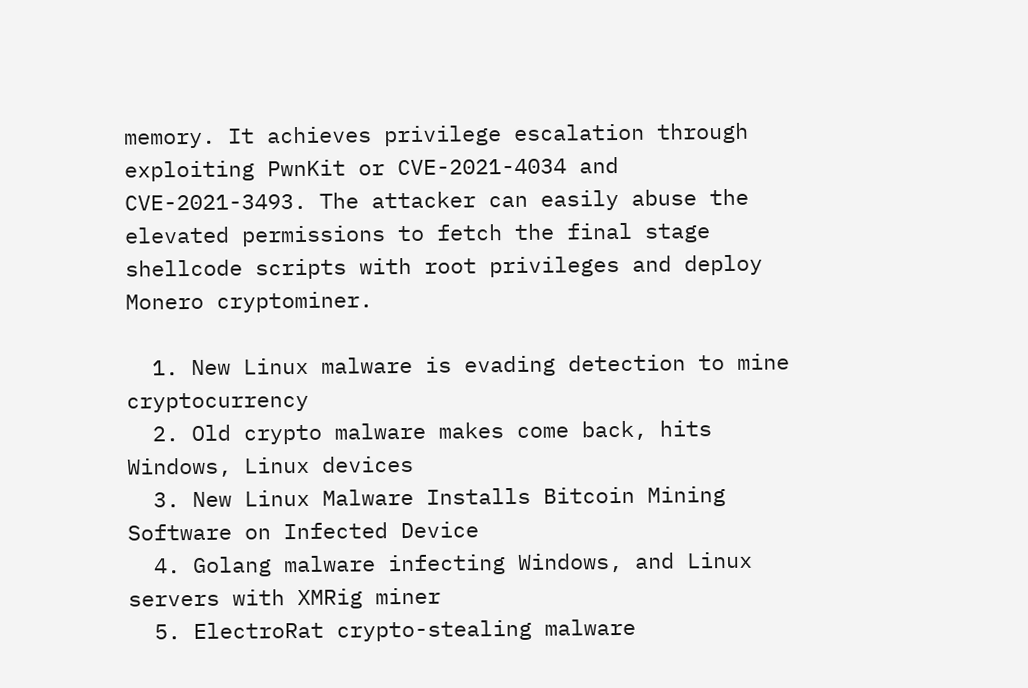memory. It achieves privilege escalation through exploiting PwnKit or CVE-2021-4034 and CVE-2021-3493. The attacker can easily abuse the elevated permissions to fetch the final stage shellcode scripts with root privileges and deploy Monero cryptominer.

  1. New Linux malware is evading detection to mine cryptocurrency
  2. Old crypto malware makes come back, hits Windows, Linux devices
  3. New Linux Malware Installs Bitcoin Mining Software on Infected Device
  4. Golang malware infecting Windows, and Linux servers with XMRig miner
  5. ElectroRat crypto-stealing malware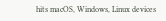hits macOS, Windows, Linux devices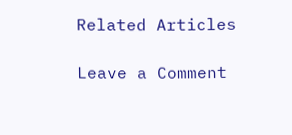Related Articles

Leave a Comment